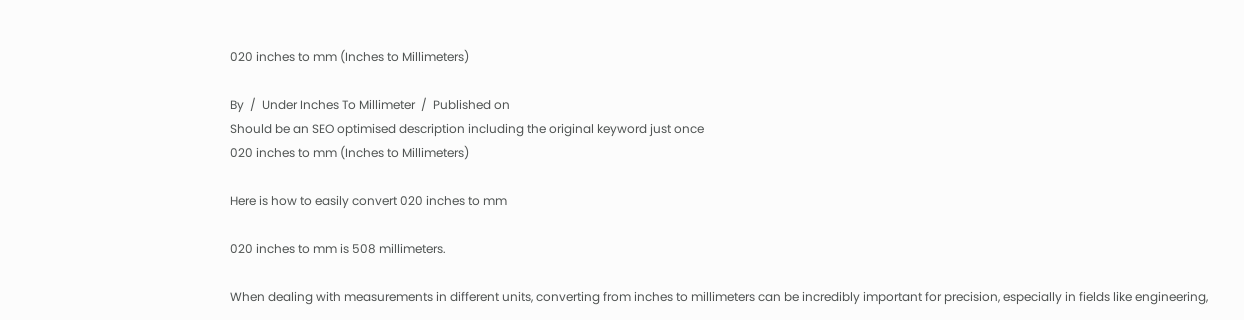020 inches to mm (Inches to Millimeters)

By  /  Under Inches To Millimeter  /  Published on
Should be an SEO optimised description including the original keyword just once
020 inches to mm (Inches to Millimeters)

Here is how to easily convert 020 inches to mm

020 inches to mm is 508 millimeters.

When dealing with measurements in different units, converting from inches to millimeters can be incredibly important for precision, especially in fields like engineering,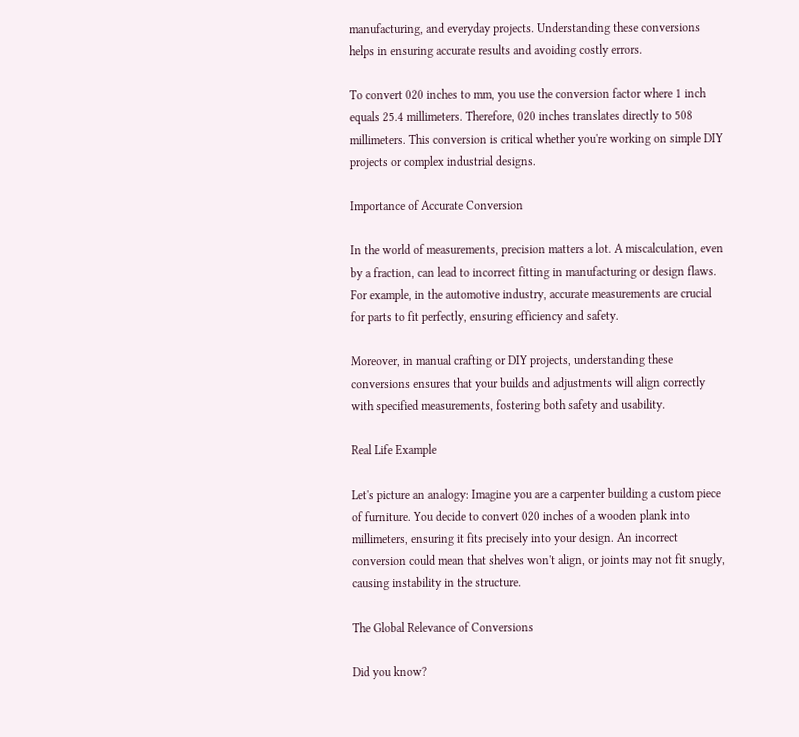manufacturing, and everyday projects. Understanding these conversions helps in ensuring accurate results and avoiding costly errors.

To convert 020 inches to mm, you use the conversion factor where 1 inch equals 25.4 millimeters. Therefore, 020 inches translates directly to 508 millimeters. This conversion is critical whether you're working on simple DIY projects or complex industrial designs.

Importance of Accurate Conversion

In the world of measurements, precision matters a lot. A miscalculation, even by a fraction, can lead to incorrect fitting in manufacturing or design flaws. For example, in the automotive industry, accurate measurements are crucial for parts to fit perfectly, ensuring efficiency and safety.

Moreover, in manual crafting or DIY projects, understanding these conversions ensures that your builds and adjustments will align correctly with specified measurements, fostering both safety and usability.

Real Life Example

Let's picture an analogy: Imagine you are a carpenter building a custom piece of furniture. You decide to convert 020 inches of a wooden plank into millimeters, ensuring it fits precisely into your design. An incorrect conversion could mean that shelves won't align, or joints may not fit snugly, causing instability in the structure.

The Global Relevance of Conversions

Did you know?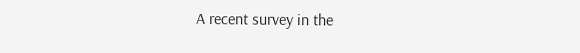A recent survey in the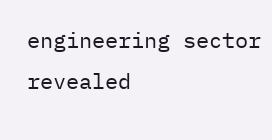engineering sector revealed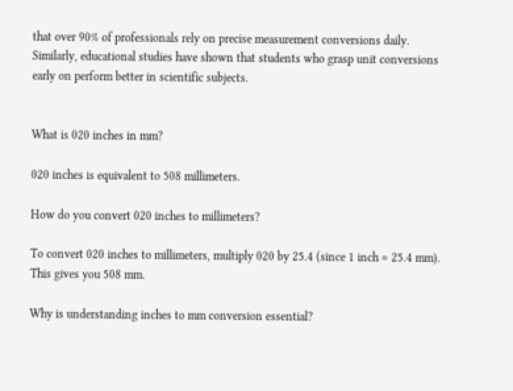that over 90% of professionals rely on precise measurement conversions daily. Similarly, educational studies have shown that students who grasp unit conversions early on perform better in scientific subjects.


What is 020 inches in mm?

020 inches is equivalent to 508 millimeters.

How do you convert 020 inches to millimeters?

To convert 020 inches to millimeters, multiply 020 by 25.4 (since 1 inch = 25.4 mm). This gives you 508 mm.

Why is understanding inches to mm conversion essential?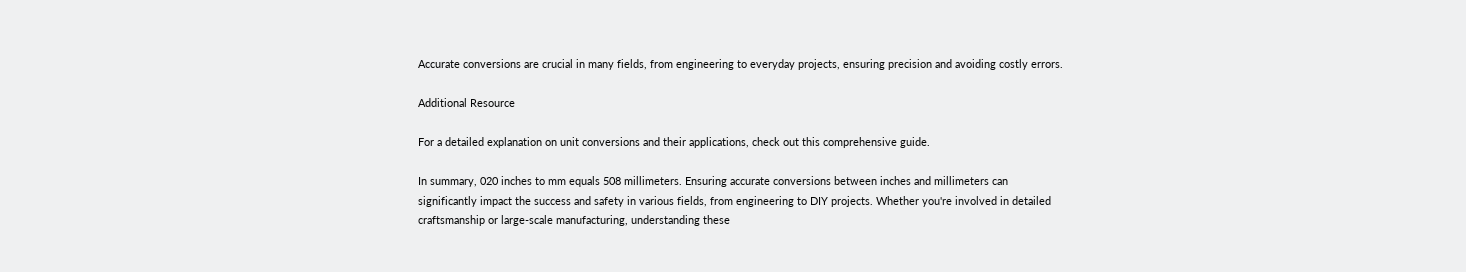Accurate conversions are crucial in many fields, from engineering to everyday projects, ensuring precision and avoiding costly errors.

Additional Resource

For a detailed explanation on unit conversions and their applications, check out this comprehensive guide.

In summary, 020 inches to mm equals 508 millimeters. Ensuring accurate conversions between inches and millimeters can significantly impact the success and safety in various fields, from engineering to DIY projects. Whether you're involved in detailed craftsmanship or large-scale manufacturing, understanding these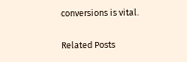conversions is vital.

Related Posts